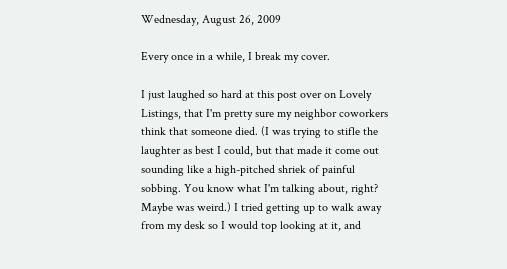Wednesday, August 26, 2009

Every once in a while, I break my cover.

I just laughed so hard at this post over on Lovely Listings, that I'm pretty sure my neighbor coworkers think that someone died. (I was trying to stifle the laughter as best I could, but that made it come out sounding like a high-pitched shriek of painful sobbing. You know what I'm talking about, right? Maybe was weird.) I tried getting up to walk away from my desk so I would top looking at it, and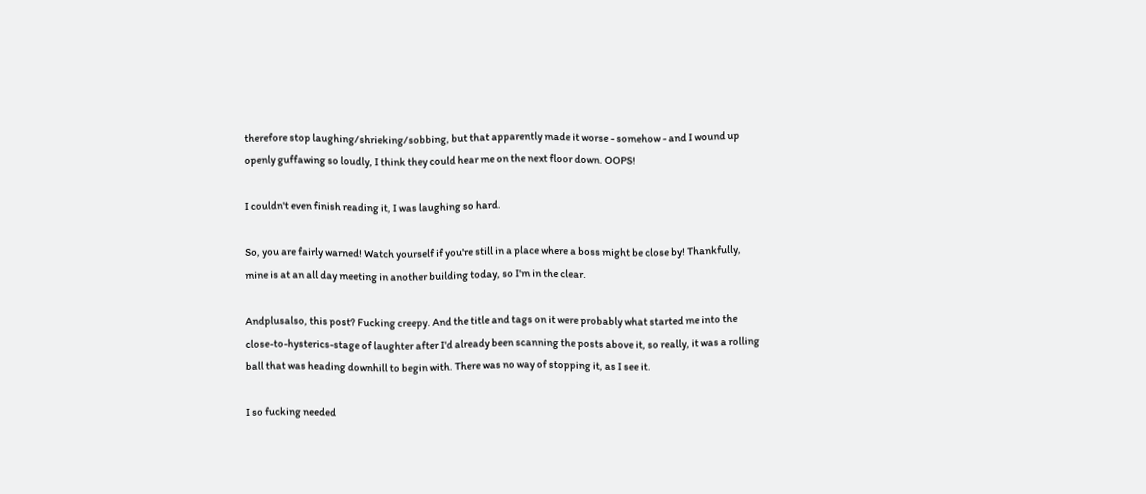therefore stop laughing/shrieking/sobbing, but that apparently made it worse - somehow - and I wound up openly guffawing so loudly, I think they could hear me on the next floor down. OOPS!

I couldn't even finish reading it, I was laughing so hard.

So, you are fairly warned! Watch yourself if you're still in a place where a boss might be close by! Thankfully, mine is at an all day meeting in another building today, so I'm in the clear.

Andplusalso, this post? Fucking creepy. And the title and tags on it were probably what started me into the close-to-hysterics-stage of laughter after I'd already been scanning the posts above it, so really, it was a rolling ball that was heading downhill to begin with. There was no way of stopping it, as I see it.

I so fucking needed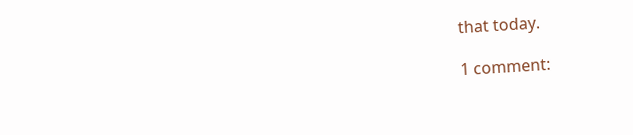that today.

1 comment: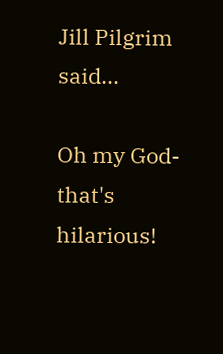Jill Pilgrim said...

Oh my God- that's hilarious!